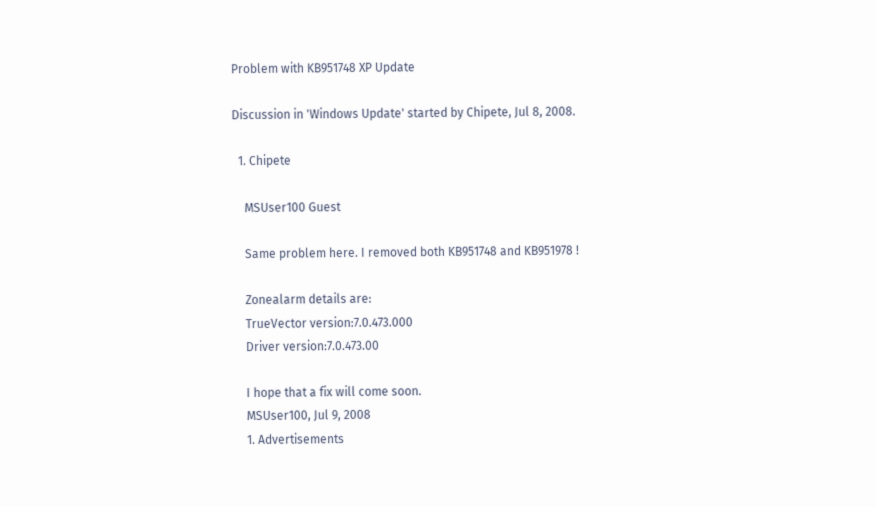Problem with KB951748 XP Update

Discussion in 'Windows Update' started by Chipete, Jul 8, 2008.

  1. Chipete

    MSUser100 Guest

    Same problem here. I removed both KB951748 and KB951978 !

    Zonealarm details are:
    TrueVector version:7.0.473.000
    Driver version:7.0.473.00

    I hope that a fix will come soon.
    MSUser100, Jul 9, 2008
    1. Advertisements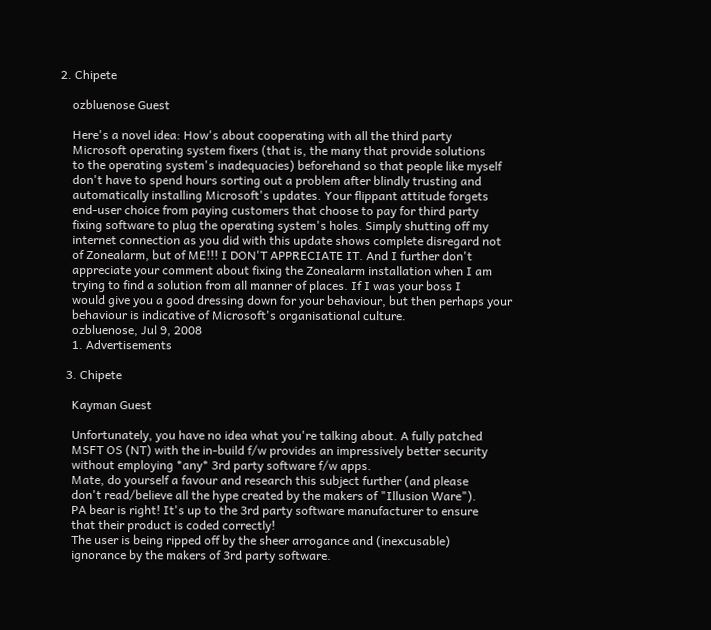2. Chipete

    ozbluenose Guest

    Here's a novel idea: How's about cooperating with all the third party
    Microsoft operating system fixers (that is, the many that provide solutions
    to the operating system's inadequacies) beforehand so that people like myself
    don't have to spend hours sorting out a problem after blindly trusting and
    automatically installing Microsoft's updates. Your flippant attitude forgets
    end-user choice from paying customers that choose to pay for third party
    fixing software to plug the operating system's holes. Simply shutting off my
    internet connection as you did with this update shows complete disregard not
    of Zonealarm, but of ME!!! I DON'T APPRECIATE IT. And I further don't
    appreciate your comment about fixing the Zonealarm installation when I am
    trying to find a solution from all manner of places. If I was your boss I
    would give you a good dressing down for your behaviour, but then perhaps your
    behaviour is indicative of Microsoft's organisational culture.
    ozbluenose, Jul 9, 2008
    1. Advertisements

  3. Chipete

    Kayman Guest

    Unfortunately, you have no idea what you're talking about. A fully patched
    MSFT OS (NT) with the in-build f/w provides an impressively better security
    without employing *any* 3rd party software f/w apps.
    Mate, do yourself a favour and research this subject further (and please
    don't read/believe all the hype created by the makers of "Illusion Ware").
    PA bear is right! It's up to the 3rd party software manufacturer to ensure
    that their product is coded correctly!
    The user is being ripped off by the sheer arrogance and (inexcusable)
    ignorance by the makers of 3rd party software.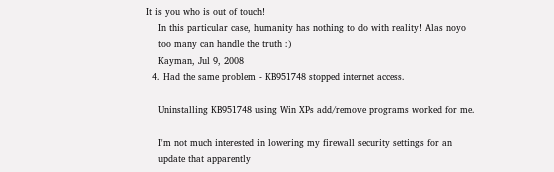It is you who is out of touch!
    In this particular case, humanity has nothing to do with reality! Alas noyo
    too many can handle the truth :)
    Kayman, Jul 9, 2008
  4. Had the same problem - KB951748 stopped internet access.

    Uninstalling KB951748 using Win XPs add/remove programs worked for me.

    I'm not much interested in lowering my firewall security settings for an
    update that apparently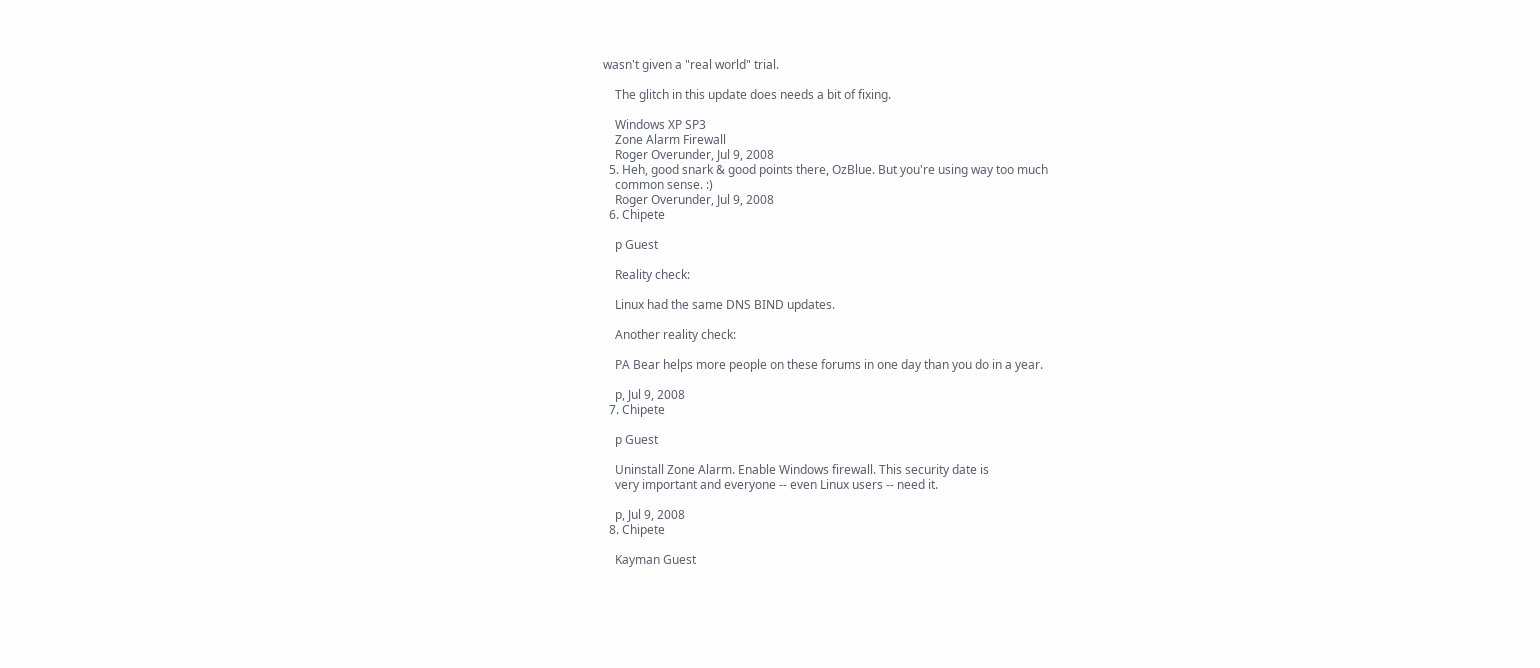wasn't given a "real world" trial.

    The glitch in this update does needs a bit of fixing.

    Windows XP SP3
    Zone Alarm Firewall
    Roger Overunder, Jul 9, 2008
  5. Heh, good snark & good points there, OzBlue. But you're using way too much
    common sense. :)
    Roger Overunder, Jul 9, 2008
  6. Chipete

    p Guest

    Reality check:

    Linux had the same DNS BIND updates.

    Another reality check:

    PA Bear helps more people on these forums in one day than you do in a year.

    p, Jul 9, 2008
  7. Chipete

    p Guest

    Uninstall Zone Alarm. Enable Windows firewall. This security date is
    very important and everyone -- even Linux users -- need it.

    p, Jul 9, 2008
  8. Chipete

    Kayman Guest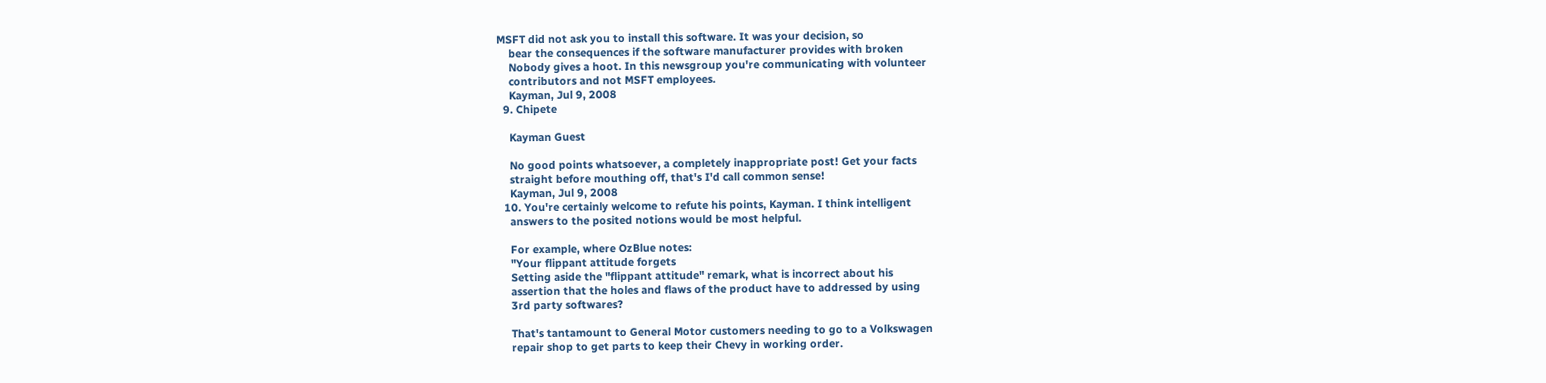MSFT did not ask you to install this software. It was your decision, so
    bear the consequences if the software manufacturer provides with broken
    Nobody gives a hoot. In this newsgroup you're communicating with volunteer
    contributors and not MSFT employees.
    Kayman, Jul 9, 2008
  9. Chipete

    Kayman Guest

    No good points whatsoever, a completely inappropriate post! Get your facts
    straight before mouthing off, that's I'd call common sense!
    Kayman, Jul 9, 2008
  10. You're certainly welcome to refute his points, Kayman. I think intelligent
    answers to the posited notions would be most helpful.

    For example, where OzBlue notes:
    "Your flippant attitude forgets
    Setting aside the "flippant attitude" remark, what is incorrect about his
    assertion that the holes and flaws of the product have to addressed by using
    3rd party softwares?

    That's tantamount to General Motor customers needing to go to a Volkswagen
    repair shop to get parts to keep their Chevy in working order.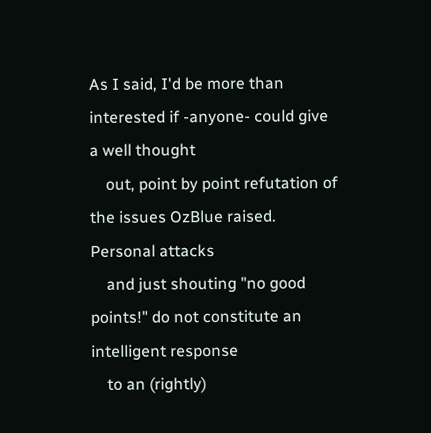As I said, I'd be more than interested if -anyone- could give a well thought
    out, point by point refutation of the issues OzBlue raised. Personal attacks
    and just shouting "no good points!" do not constitute an intelligent response
    to an (rightly)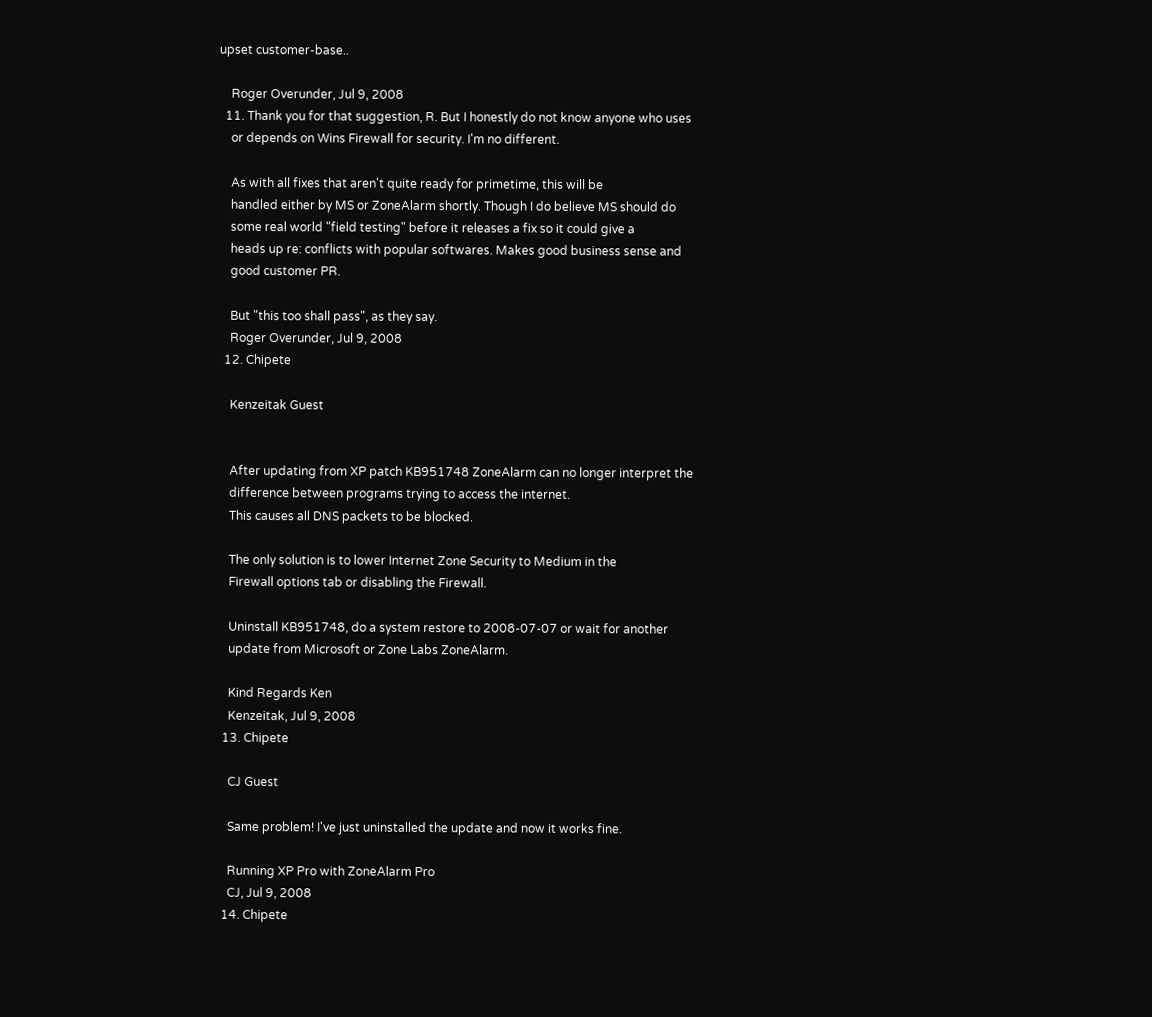upset customer-base..

    Roger Overunder, Jul 9, 2008
  11. Thank you for that suggestion, R. But I honestly do not know anyone who uses
    or depends on Wins Firewall for security. I'm no different.

    As with all fixes that aren't quite ready for primetime, this will be
    handled either by MS or ZoneAlarm shortly. Though I do believe MS should do
    some real world "field testing" before it releases a fix so it could give a
    heads up re: conflicts with popular softwares. Makes good business sense and
    good customer PR.

    But "this too shall pass", as they say.
    Roger Overunder, Jul 9, 2008
  12. Chipete

    Kenzeitak Guest


    After updating from XP patch KB951748 ZoneAlarm can no longer interpret the
    difference between programs trying to access the internet.
    This causes all DNS packets to be blocked.

    The only solution is to lower Internet Zone Security to Medium in the
    Firewall options tab or disabling the Firewall.

    Uninstall KB951748, do a system restore to 2008-07-07 or wait for another
    update from Microsoft or Zone Labs ZoneAlarm.

    Kind Regards Ken
    Kenzeitak, Jul 9, 2008
  13. Chipete

    CJ Guest

    Same problem! I've just uninstalled the update and now it works fine.

    Running XP Pro with ZoneAlarm Pro
    CJ, Jul 9, 2008
  14. Chipete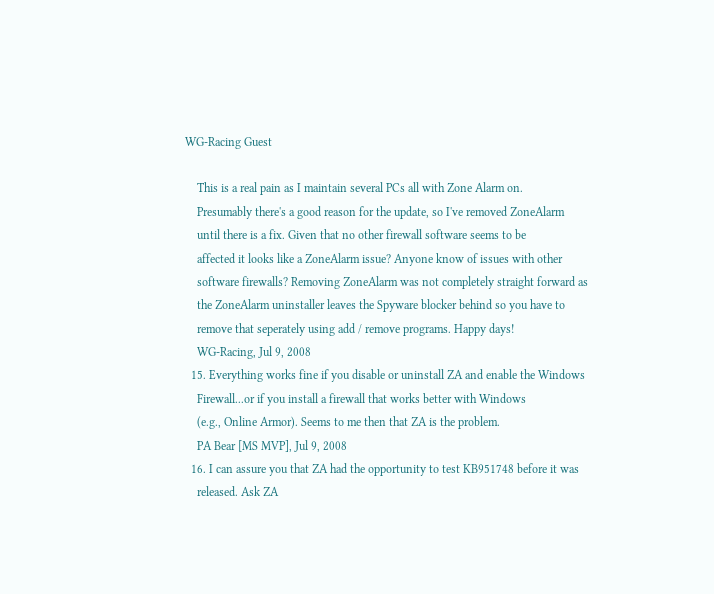WG-Racing Guest

    This is a real pain as I maintain several PCs all with Zone Alarm on.
    Presumably there's a good reason for the update, so I've removed ZoneAlarm
    until there is a fix. Given that no other firewall software seems to be
    affected it looks like a ZoneAlarm issue? Anyone know of issues with other
    software firewalls? Removing ZoneAlarm was not completely straight forward as
    the ZoneAlarm uninstaller leaves the Spyware blocker behind so you have to
    remove that seperately using add / remove programs. Happy days!
    WG-Racing, Jul 9, 2008
  15. Everything works fine if you disable or uninstall ZA and enable the Windows
    Firewall...or if you install a firewall that works better with Windows
    (e.g., Online Armor). Seems to me then that ZA is the problem.
    PA Bear [MS MVP], Jul 9, 2008
  16. I can assure you that ZA had the opportunity to test KB951748 before it was
    released. Ask ZA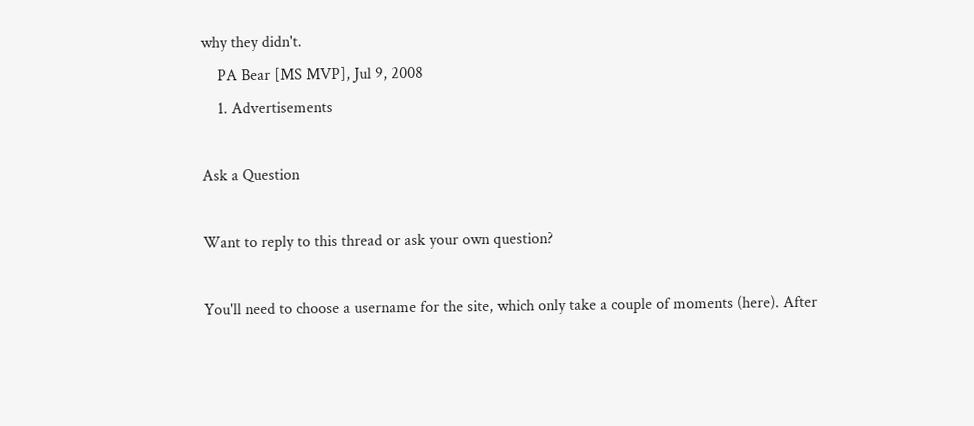why they didn't.
    PA Bear [MS MVP], Jul 9, 2008
    1. Advertisements

Ask a Question

Want to reply to this thread or ask your own question?

You'll need to choose a username for the site, which only take a couple of moments (here). After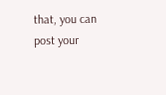that, you can post your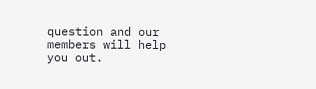question and our members will help you out.